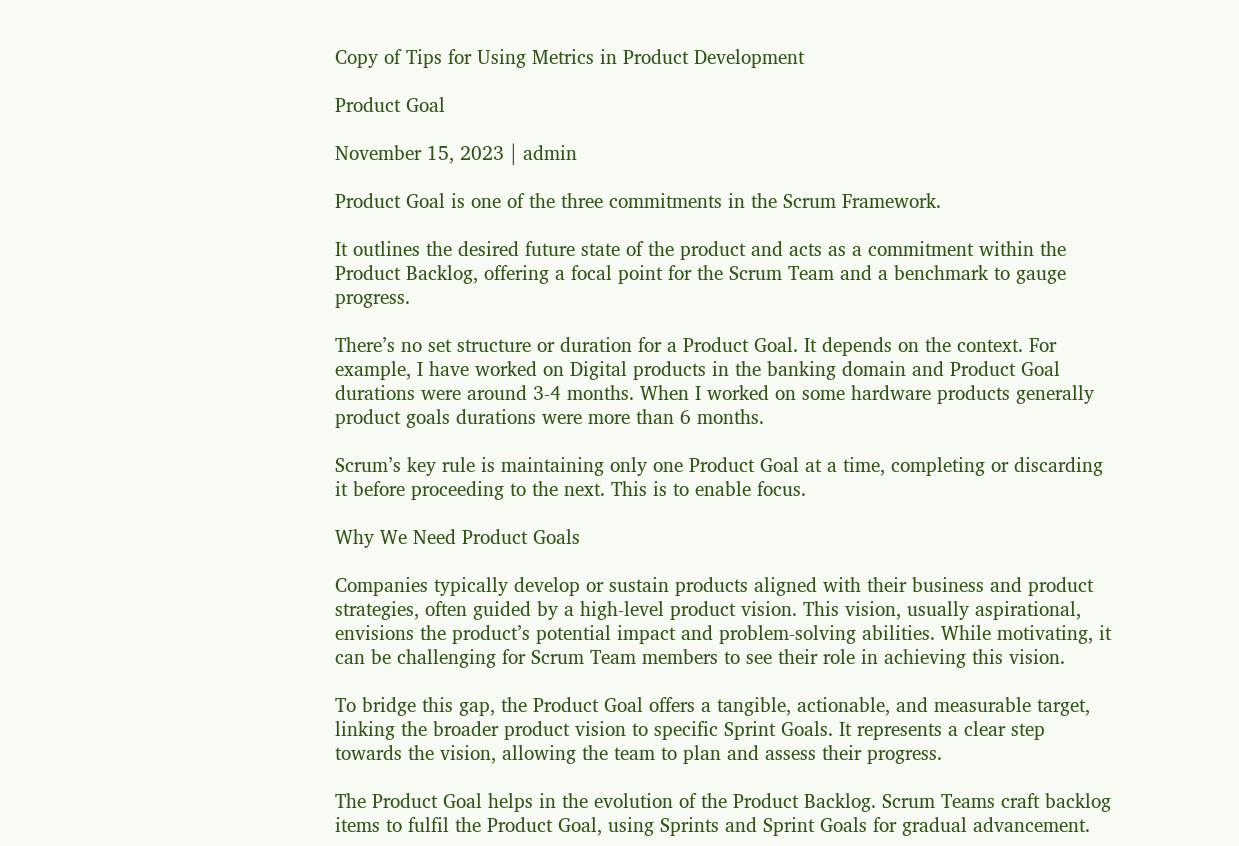Copy of Tips for Using Metrics in Product Development

Product Goal

November 15, 2023 | admin

Product Goal is one of the three commitments in the Scrum Framework.

It outlines the desired future state of the product and acts as a commitment within the Product Backlog, offering a focal point for the Scrum Team and a benchmark to gauge progress.

There’s no set structure or duration for a Product Goal. It depends on the context. For example, I have worked on Digital products in the banking domain and Product Goal durations were around 3-4 months. When I worked on some hardware products generally product goals durations were more than 6 months.

Scrum’s key rule is maintaining only one Product Goal at a time, completing or discarding it before proceeding to the next. This is to enable focus.

Why We Need Product Goals

Companies typically develop or sustain products aligned with their business and product strategies, often guided by a high-level product vision. This vision, usually aspirational, envisions the product’s potential impact and problem-solving abilities. While motivating, it can be challenging for Scrum Team members to see their role in achieving this vision.

To bridge this gap, the Product Goal offers a tangible, actionable, and measurable target, linking the broader product vision to specific Sprint Goals. It represents a clear step towards the vision, allowing the team to plan and assess their progress.

The Product Goal helps in the evolution of the Product Backlog. Scrum Teams craft backlog items to fulfil the Product Goal, using Sprints and Sprint Goals for gradual advancement.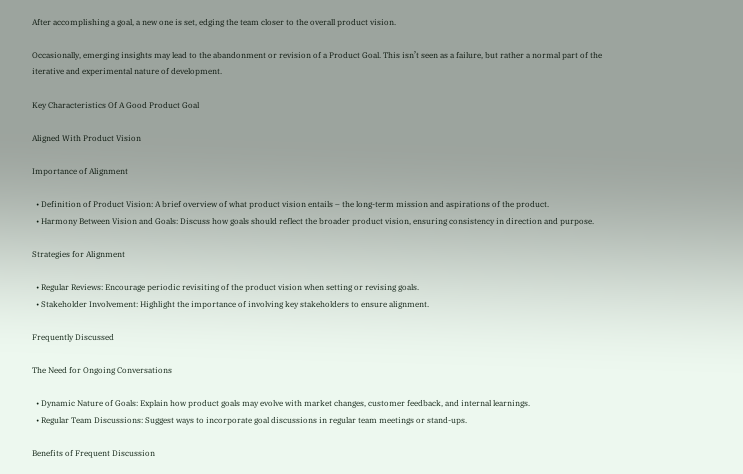After accomplishing a goal, a new one is set, edging the team closer to the overall product vision.

Occasionally, emerging insights may lead to the abandonment or revision of a Product Goal. This isn’t seen as a failure, but rather a normal part of the iterative and experimental nature of development.

Key Characteristics Of A Good Product Goal

Aligned With Product Vision

Importance of Alignment

  • Definition of Product Vision: A brief overview of what product vision entails – the long-term mission and aspirations of the product.
  • Harmony Between Vision and Goals: Discuss how goals should reflect the broader product vision, ensuring consistency in direction and purpose.

Strategies for Alignment

  • Regular Reviews: Encourage periodic revisiting of the product vision when setting or revising goals.
  • Stakeholder Involvement: Highlight the importance of involving key stakeholders to ensure alignment.

Frequently Discussed

The Need for Ongoing Conversations

  • Dynamic Nature of Goals: Explain how product goals may evolve with market changes, customer feedback, and internal learnings.
  • Regular Team Discussions: Suggest ways to incorporate goal discussions in regular team meetings or stand-ups.

Benefits of Frequent Discussion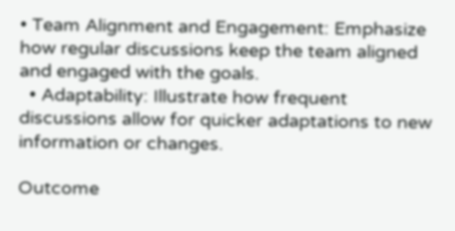• Team Alignment and Engagement: Emphasize how regular discussions keep the team aligned and engaged with the goals.
  • Adaptability: Illustrate how frequent discussions allow for quicker adaptations to new information or changes.

Outcome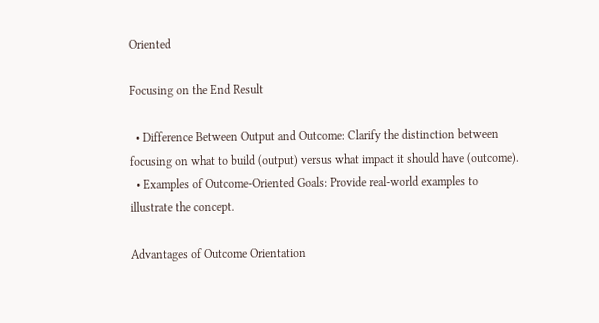Oriented

Focusing on the End Result

  • Difference Between Output and Outcome: Clarify the distinction between focusing on what to build (output) versus what impact it should have (outcome).
  • Examples of Outcome-Oriented Goals: Provide real-world examples to illustrate the concept.

Advantages of Outcome Orientation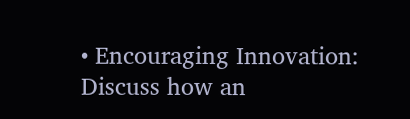• Encouraging Innovation: Discuss how an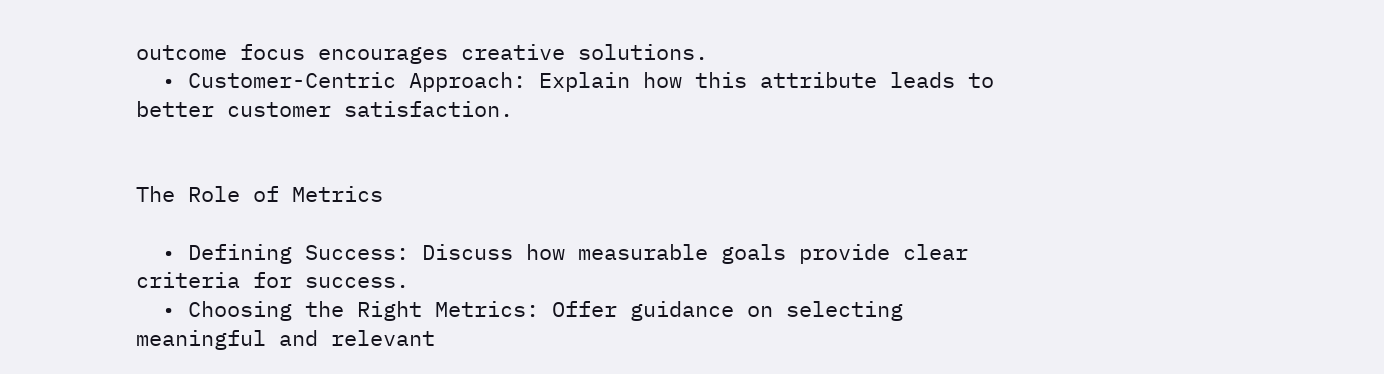outcome focus encourages creative solutions.
  • Customer-Centric Approach: Explain how this attribute leads to better customer satisfaction.


The Role of Metrics

  • Defining Success: Discuss how measurable goals provide clear criteria for success.
  • Choosing the Right Metrics: Offer guidance on selecting meaningful and relevant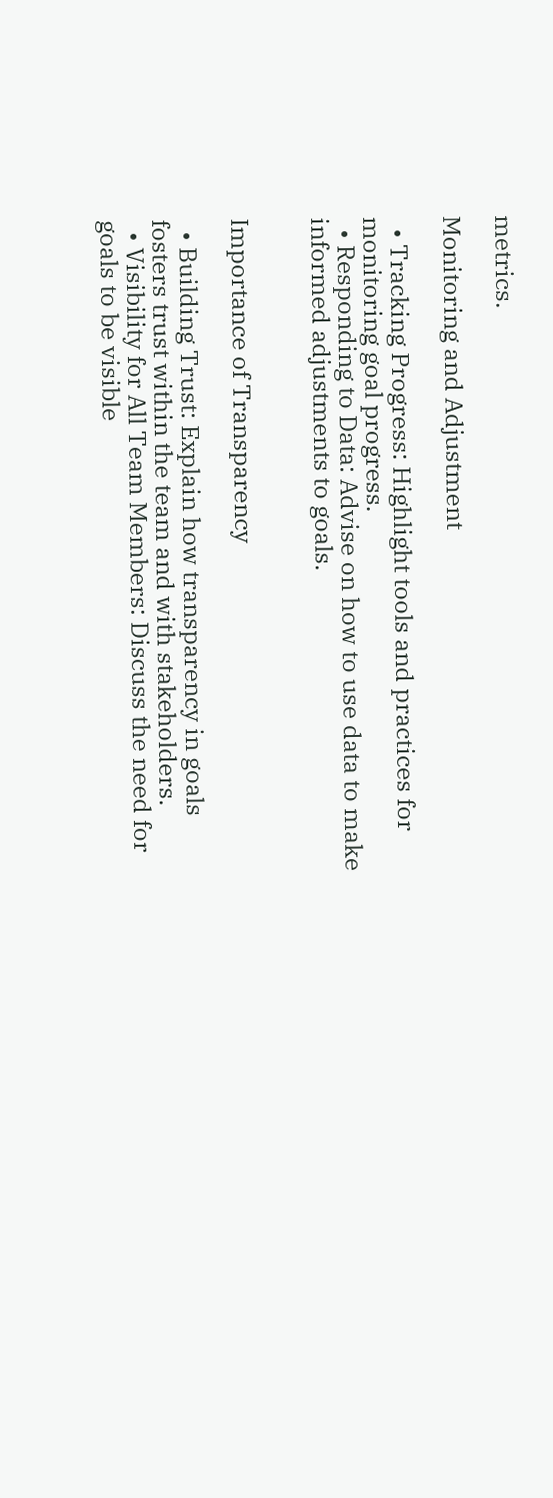metrics.

Monitoring and Adjustment

  • Tracking Progress: Highlight tools and practices for monitoring goal progress.
  • Responding to Data: Advise on how to use data to make informed adjustments to goals.


Importance of Transparency

  • Building Trust: Explain how transparency in goals fosters trust within the team and with stakeholders.
  • Visibility for All Team Members: Discuss the need for goals to be visible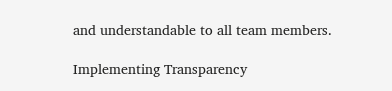and understandable to all team members.

Implementing Transparency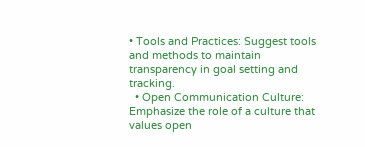• Tools and Practices: Suggest tools and methods to maintain transparency in goal setting and tracking.
  • Open Communication Culture: Emphasize the role of a culture that values open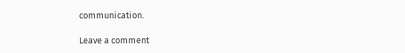communication.

Leave a comment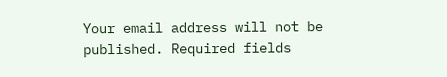Your email address will not be published. Required fields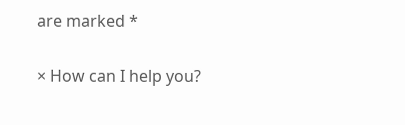are marked *

× How can I help you?